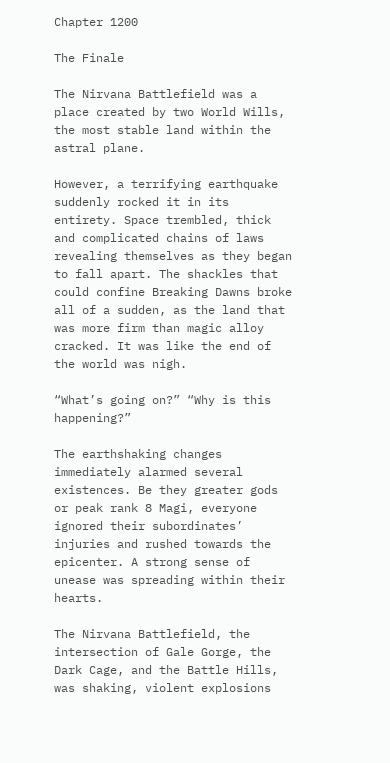Chapter 1200

The Finale

The Nirvana Battlefield was a place created by two World Wills, the most stable land within the astral plane.

However, a terrifying earthquake suddenly rocked it in its entirety. Space trembled, thick and complicated chains of laws revealing themselves as they began to fall apart. The shackles that could confine Breaking Dawns broke all of a sudden, as the land that was more firm than magic alloy cracked. It was like the end of the world was nigh.

“What’s going on?” “Why is this happening?”

The earthshaking changes immediately alarmed several existences. Be they greater gods or peak rank 8 Magi, everyone ignored their subordinates’ injuries and rushed towards the epicenter. A strong sense of unease was spreading within their hearts.

The Nirvana Battlefield, the intersection of Gale Gorge, the Dark Cage, and the Battle Hills, was shaking, violent explosions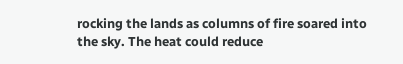rocking the lands as columns of fire soared into the sky. The heat could reduce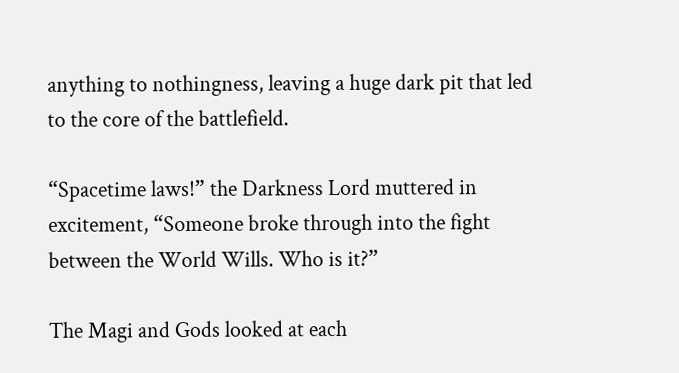anything to nothingness, leaving a huge dark pit that led to the core of the battlefield.

“Spacetime laws!” the Darkness Lord muttered in excitement, “Someone broke through into the fight between the World Wills. Who is it?”

The Magi and Gods looked at each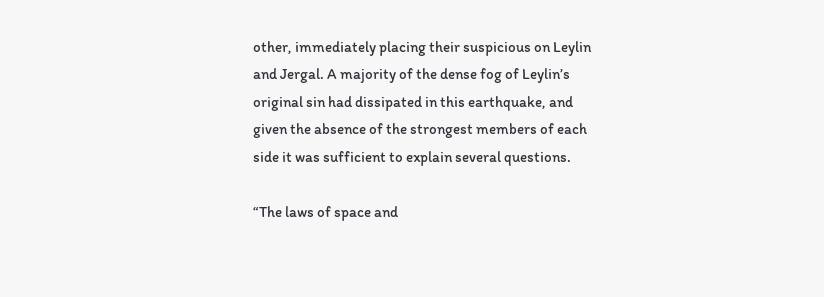other, immediately placing their suspicious on Leylin and Jergal. A majority of the dense fog of Leylin’s original sin had dissipated in this earthquake, and given the absence of the strongest members of each side it was sufficient to explain several questions.

“The laws of space and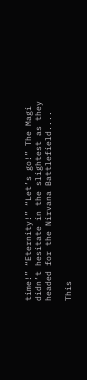time!” “Eternity!” “Let’s go!” The Magi didn’t hesitate in the slightest as they headed for the Nirvana Battlefield....

This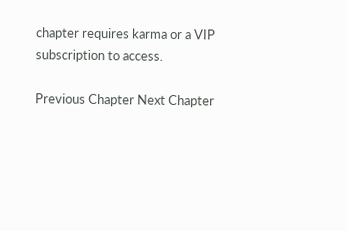chapter requires karma or a VIP subscription to access.

Previous Chapter Next Chapter